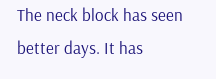The neck block has seen better days. It has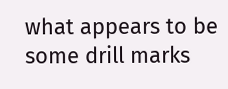what appears to be some drill marks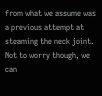from what we assume was a previous attempt at steaming the neck joint. Not to worry though, we can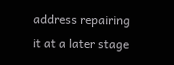address repairing it at a later stage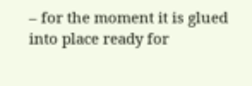– for the moment it is glued into place ready for